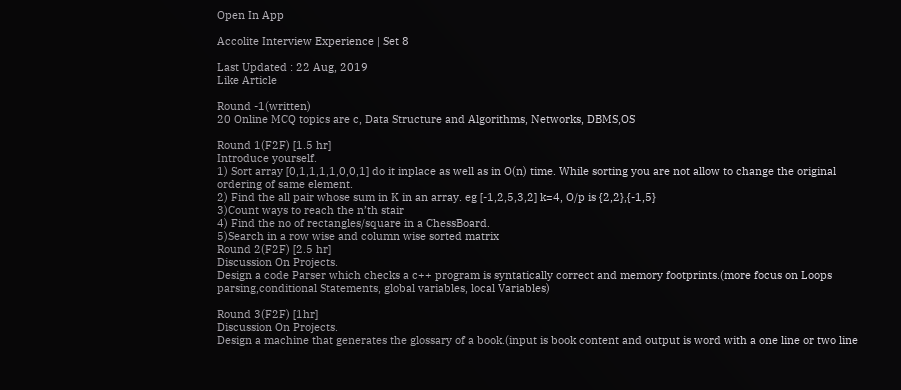Open In App

Accolite Interview Experience | Set 8

Last Updated : 22 Aug, 2019
Like Article

Round -1(written)
20 Online MCQ topics are c, Data Structure and Algorithms, Networks, DBMS,OS

Round 1(F2F) [1.5 hr]
Introduce yourself.
1) Sort array [0,1,1,1,1,0,0,1] do it inplace as well as in O(n) time. While sorting you are not allow to change the original ordering of same element.
2) Find the all pair whose sum in K in an array. eg [-1,2,5,3,2] k=4, O/p is {2,2},{-1,5}
3)Count ways to reach the n’th stair
4) Find the no of rectangles/square in a ChessBoard.
5)Search in a row wise and column wise sorted matrix
Round 2(F2F) [2.5 hr]
Discussion On Projects.
Design a code Parser which checks a c++ program is syntatically correct and memory footprints.(more focus on Loops parsing,conditional Statements, global variables, local Variables)

Round 3(F2F) [1hr]
Discussion On Projects.
Design a machine that generates the glossary of a book.(input is book content and output is word with a one line or two line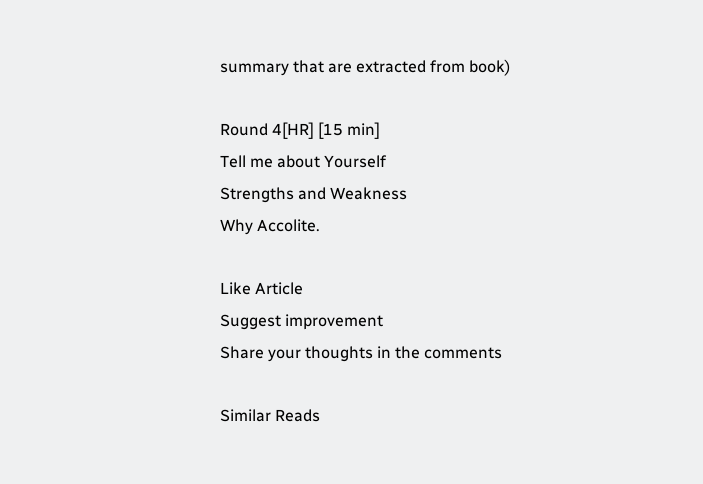summary that are extracted from book)

Round 4[HR] [15 min]
Tell me about Yourself
Strengths and Weakness
Why Accolite.

Like Article
Suggest improvement
Share your thoughts in the comments

Similar Reads